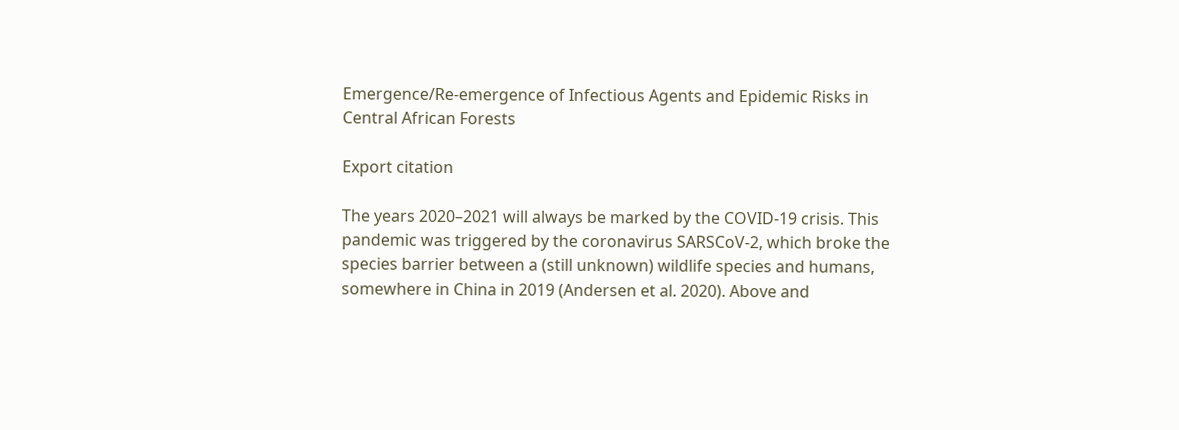Emergence/Re-emergence of Infectious Agents and Epidemic Risks in Central African Forests

Export citation

The years 2020–2021 will always be marked by the COVID-19 crisis. This pandemic was triggered by the coronavirus SARSCoV-2, which broke the species barrier between a (still unknown) wildlife species and humans, somewhere in China in 2019 (Andersen et al. 2020). Above and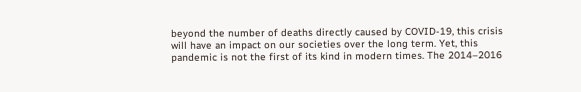beyond the number of deaths directly caused by COVID-19, this crisis will have an impact on our societies over the long term. Yet, this pandemic is not the first of its kind in modern times. The 2014–2016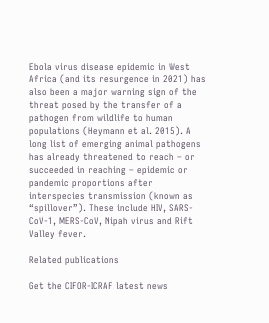Ebola virus disease epidemic in West Africa (and its resurgence in 2021) has also been a major warning sign of the threat posed by the transfer of a pathogen from wildlife to human populations (Heymann et al. 2015). A long list of emerging animal pathogens has already threatened to reach – or succeeded in reaching – epidemic or pandemic proportions after interspecies transmission (known as “spillover”). These include HIV, SARS-CoV-1, MERS-CoV, Nipah virus and Rift Valley fever.

Related publications

Get the CIFOR-ICRAF latest news